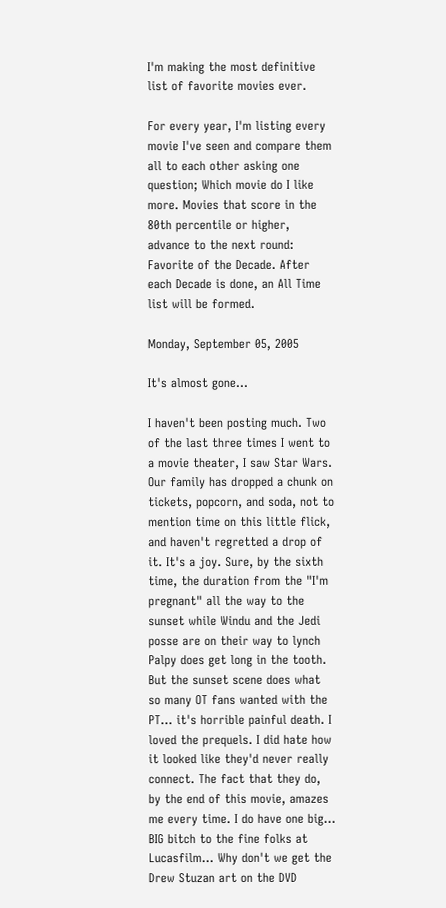I'm making the most definitive list of favorite movies ever.

For every year, I'm listing every movie I've seen and compare them all to each other asking one question; Which movie do I like more. Movies that score in the 80th percentile or higher, advance to the next round: Favorite of the Decade. After each Decade is done, an All Time list will be formed.

Monday, September 05, 2005

It's almost gone...

I haven't been posting much. Two of the last three times I went to a movie theater, I saw Star Wars. Our family has dropped a chunk on tickets, popcorn, and soda, not to mention time on this little flick, and haven't regretted a drop of it. It's a joy. Sure, by the sixth time, the duration from the "I'm pregnant" all the way to the sunset while Windu and the Jedi posse are on their way to lynch Palpy does get long in the tooth. But the sunset scene does what so many OT fans wanted with the PT... it's horrible painful death. I loved the prequels. I did hate how it looked like they'd never really connect. The fact that they do, by the end of this movie, amazes me every time. I do have one big... BIG bitch to the fine folks at Lucasfilm... Why don't we get the Drew Stuzan art on the DVD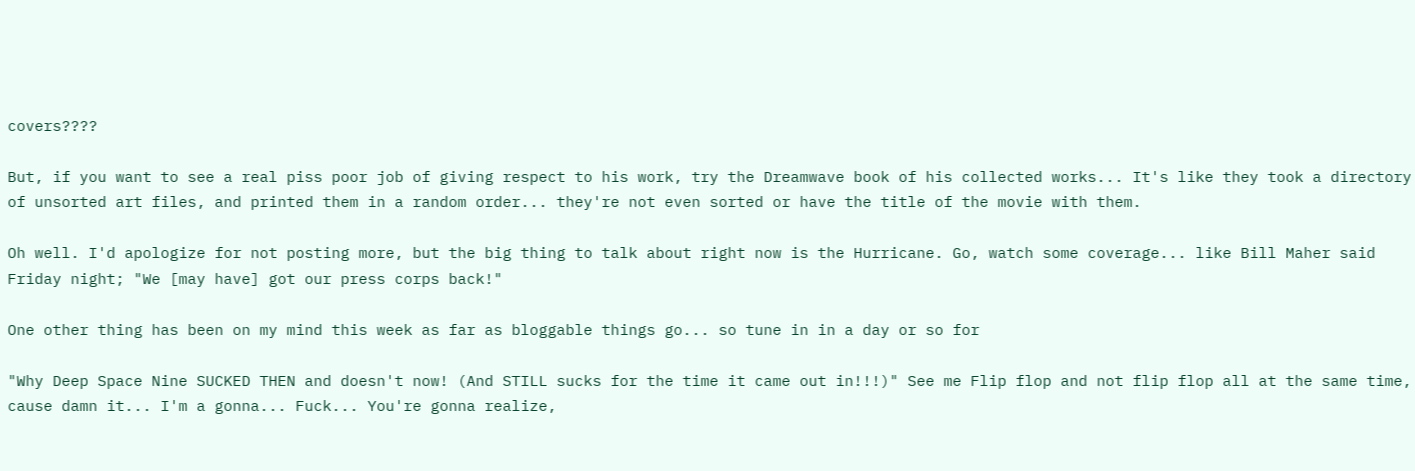covers????

But, if you want to see a real piss poor job of giving respect to his work, try the Dreamwave book of his collected works... It's like they took a directory of unsorted art files, and printed them in a random order... they're not even sorted or have the title of the movie with them.

Oh well. I'd apologize for not posting more, but the big thing to talk about right now is the Hurricane. Go, watch some coverage... like Bill Maher said Friday night; "We [may have] got our press corps back!"

One other thing has been on my mind this week as far as bloggable things go... so tune in in a day or so for

"Why Deep Space Nine SUCKED THEN and doesn't now! (And STILL sucks for the time it came out in!!!)" See me Flip flop and not flip flop all at the same time, cause damn it... I'm a gonna... Fuck... You're gonna realize,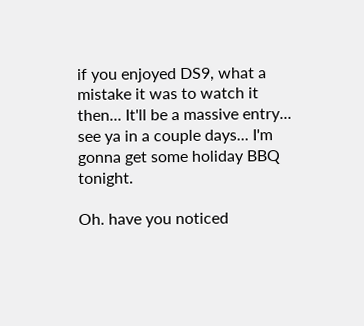if you enjoyed DS9, what a mistake it was to watch it then... It'll be a massive entry... see ya in a couple days... I'm gonna get some holiday BBQ tonight.

Oh. have you noticed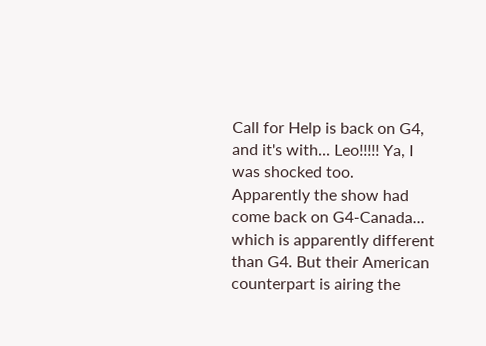Call for Help is back on G4, and it's with... Leo!!!!! Ya, I was shocked too. Apparently the show had come back on G4-Canada... which is apparently different than G4. But their American counterpart is airing the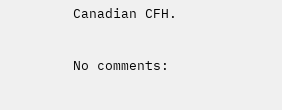Canadian CFH.

No comments: